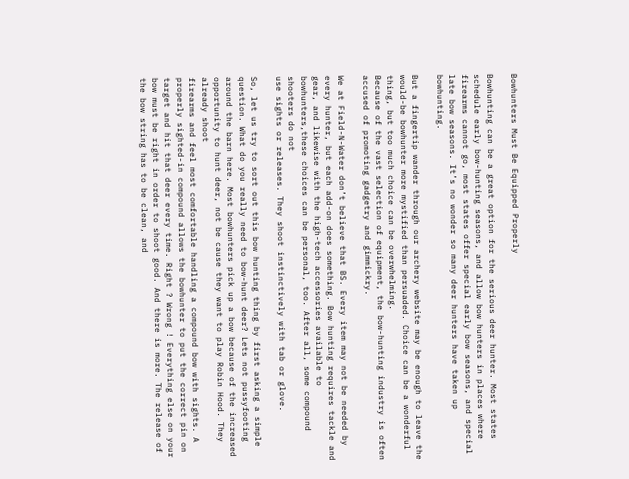Bowhunters Must Be Equipped Properly

Bowhunting can be a great option for the serious deer hunter. Most states schedule early bow-hunting seasons, and allow bow hunters in places where firearms cannot go, most states offer special early bow seasons, and special late bow seasons. It’s no wonder so many deer hunters have taken up bowhunting.

But a fingertip wander through our archery website may be enough to leave the would-be bowhunter more mystified than persuaded. Choice can be a wonderful thing, but too much choice can be overwhelming.
Because of the vast selection of equipment, the bow-hunting industry is often accused of promoting gadgetry and gimmickry.

We at Field-N-Water don’t believe that BS. Every item may not be needed by every hunter, but each add-on does something. Bow hunting requires tackle and gear, and likewise with the high-tech accessories available to bowhunters,these choices can be personal, too. After all, some compound shooters do not
use sights or releases. They shoot instinctively with tab or glove.

So, let us try to sort out this bow hunting thing by first asking a simple question. What do you really need to bow-hunt deer? Lets not pussyfooting around the barn here. Most bowhunters pick up a bow because of the increased opportunity to hunt deer, not be cause they want to play Robin Hood. They already shoot
firearms and feel most comfortable handling a compound bow with sights. A properly sighted-in compound allows the bowhunter to put the correct pin on target and hit that deer every time. Right ? Wrong ! Everything else on your bow must be right in order to shoot good. And there is more. The release of the bow string has to be clean, and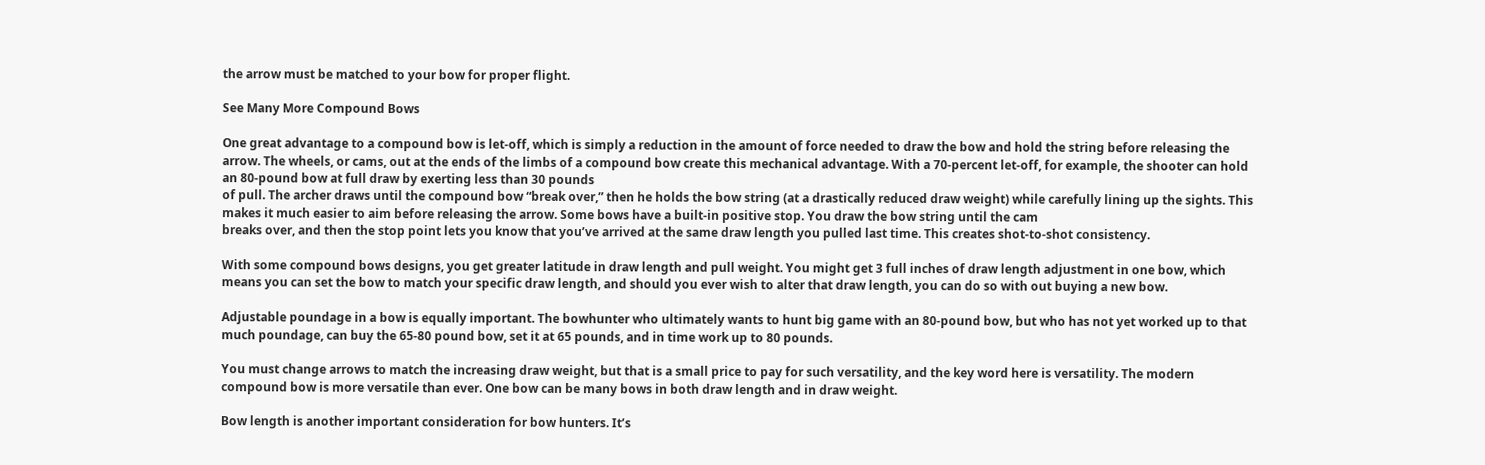the arrow must be matched to your bow for proper flight.

See Many More Compound Bows

One great advantage to a compound bow is let-off, which is simply a reduction in the amount of force needed to draw the bow and hold the string before releasing the arrow. The wheels, or cams, out at the ends of the limbs of a compound bow create this mechanical advantage. With a 70-percent let-off, for example, the shooter can hold an 80-pound bow at full draw by exerting less than 30 pounds
of pull. The archer draws until the compound bow “break over,” then he holds the bow string (at a drastically reduced draw weight) while carefully lining up the sights. This makes it much easier to aim before releasing the arrow. Some bows have a built-in positive stop. You draw the bow string until the cam
breaks over, and then the stop point lets you know that you’ve arrived at the same draw length you pulled last time. This creates shot-to-shot consistency.

With some compound bows designs, you get greater latitude in draw length and pull weight. You might get 3 full inches of draw length adjustment in one bow, which means you can set the bow to match your specific draw length, and should you ever wish to alter that draw length, you can do so with out buying a new bow.

Adjustable poundage in a bow is equally important. The bowhunter who ultimately wants to hunt big game with an 80-pound bow, but who has not yet worked up to that much poundage, can buy the 65-80 pound bow, set it at 65 pounds, and in time work up to 80 pounds.

You must change arrows to match the increasing draw weight, but that is a small price to pay for such versatility, and the key word here is versatility. The modern compound bow is more versatile than ever. One bow can be many bows in both draw length and in draw weight.

Bow length is another important consideration for bow hunters. It’s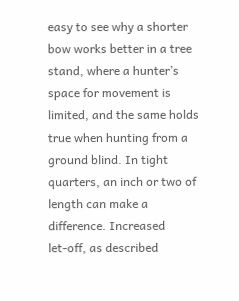easy to see why a shorter bow works better in a tree stand, where a hunter’s space for movement is limited, and the same holds true when hunting from a ground blind. In tight quarters, an inch or two of length can make a difference. Increased
let-off, as described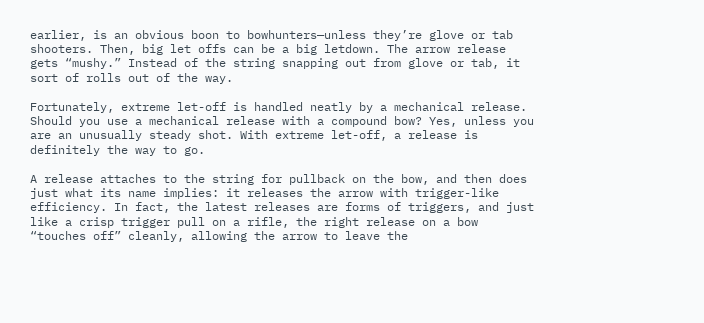earlier, is an obvious boon to bowhunters—unless they’re glove or tab shooters. Then, big let offs can be a big letdown. The arrow release gets “mushy.” Instead of the string snapping out from glove or tab, it sort of rolls out of the way.

Fortunately, extreme let-off is handled neatly by a mechanical release. Should you use a mechanical release with a compound bow? Yes, unless you are an unusually steady shot. With extreme let-off, a release is definitely the way to go.

A release attaches to the string for pullback on the bow, and then does just what its name implies: it releases the arrow with trigger-like efficiency. In fact, the latest releases are forms of triggers, and just like a crisp trigger pull on a rifle, the right release on a bow “touches off” cleanly, allowing the arrow to leave the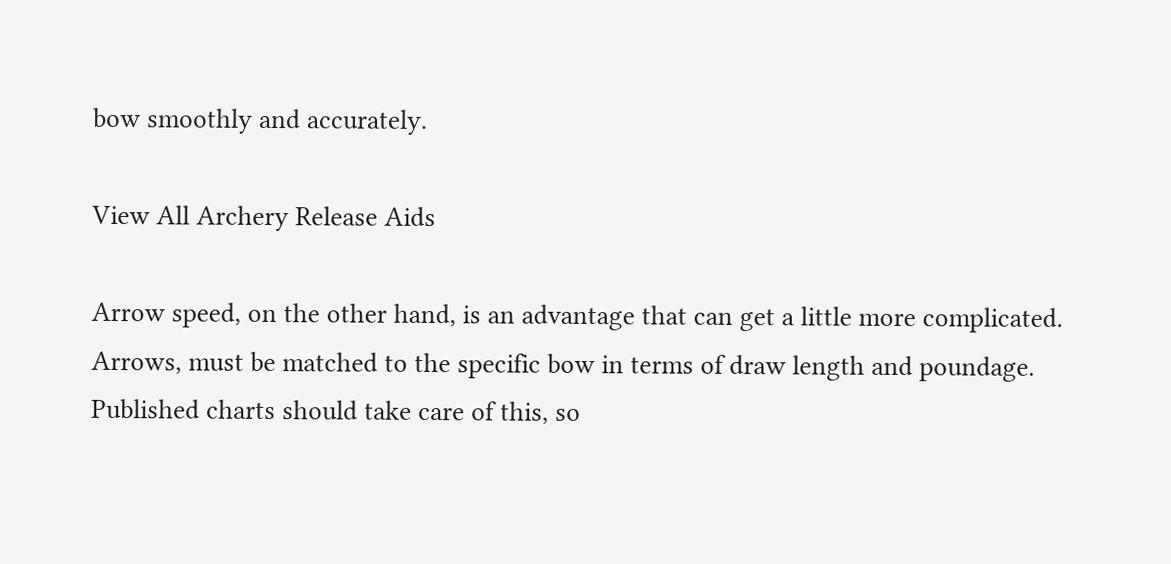bow smoothly and accurately.

View All Archery Release Aids

Arrow speed, on the other hand, is an advantage that can get a little more complicated. Arrows, must be matched to the specific bow in terms of draw length and poundage. Published charts should take care of this, so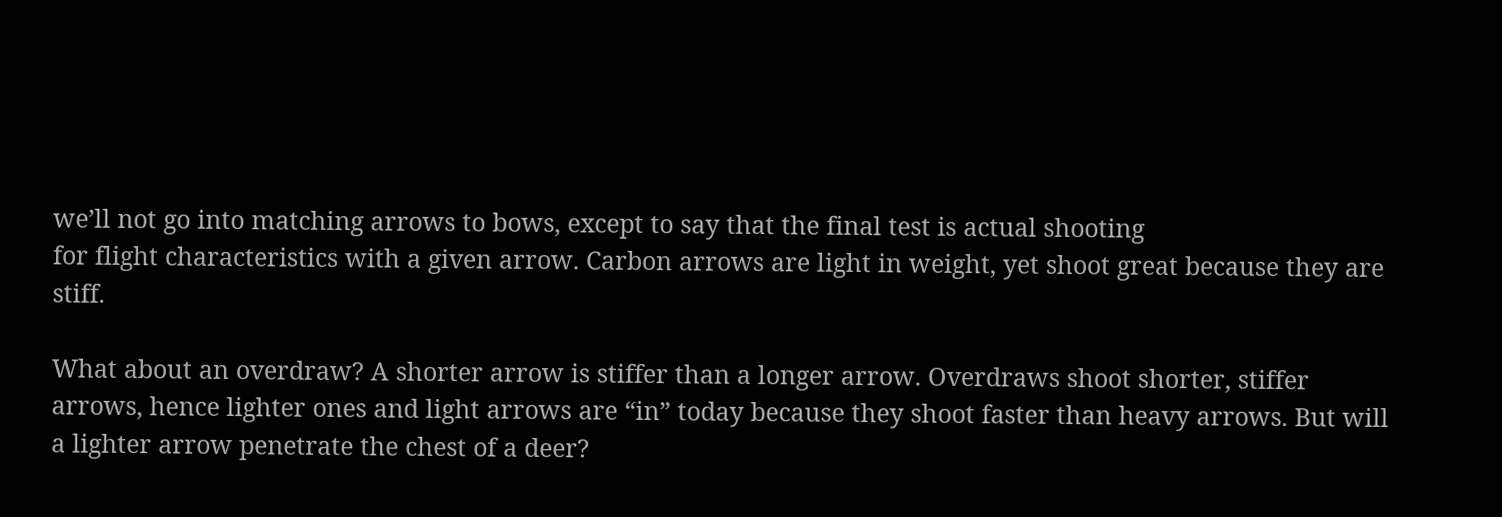we’ll not go into matching arrows to bows, except to say that the final test is actual shooting
for flight characteristics with a given arrow. Carbon arrows are light in weight, yet shoot great because they are stiff.

What about an overdraw? A shorter arrow is stiffer than a longer arrow. Overdraws shoot shorter, stiffer arrows, hence lighter ones and light arrows are “in” today because they shoot faster than heavy arrows. But will a lighter arrow penetrate the chest of a deer?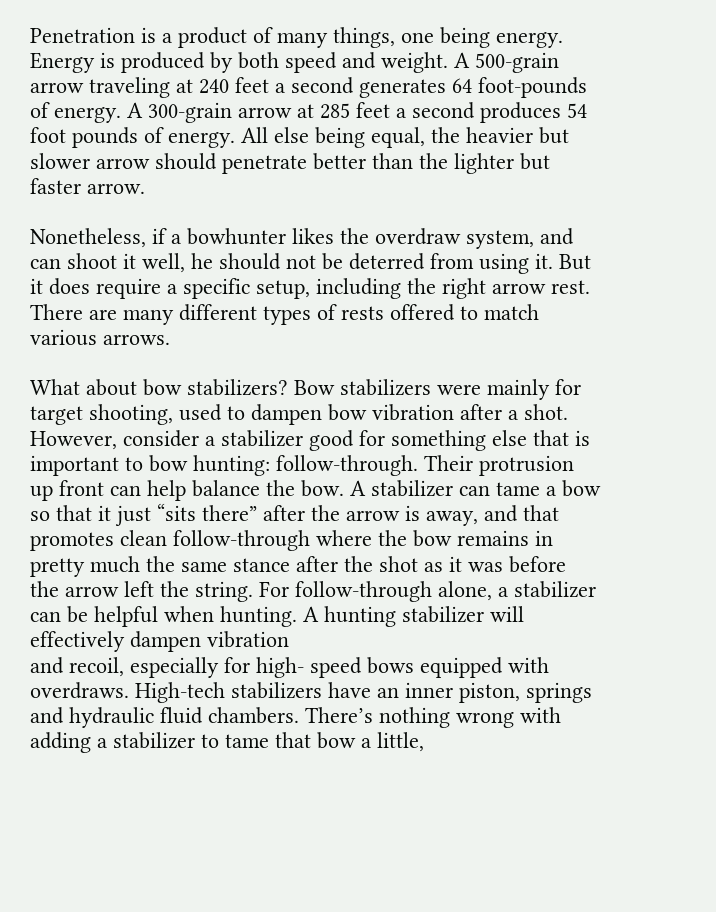Penetration is a product of many things, one being energy. Energy is produced by both speed and weight. A 500-grain arrow traveling at 240 feet a second generates 64 foot-pounds of energy. A 300-grain arrow at 285 feet a second produces 54 foot pounds of energy. All else being equal, the heavier but slower arrow should penetrate better than the lighter but faster arrow.

Nonetheless, if a bowhunter likes the overdraw system, and can shoot it well, he should not be deterred from using it. But it does require a specific setup, including the right arrow rest. There are many different types of rests offered to match various arrows.

What about bow stabilizers? Bow stabilizers were mainly for target shooting, used to dampen bow vibration after a shot. However, consider a stabilizer good for something else that is important to bow hunting: follow-through. Their protrusion up front can help balance the bow. A stabilizer can tame a bow so that it just “sits there” after the arrow is away, and that promotes clean follow-through where the bow remains in pretty much the same stance after the shot as it was before the arrow left the string. For follow-through alone, a stabilizer can be helpful when hunting. A hunting stabilizer will effectively dampen vibration
and recoil, especially for high- speed bows equipped with overdraws. High-tech stabilizers have an inner piston, springs and hydraulic fluid chambers. There’s nothing wrong with adding a stabilizer to tame that bow a little,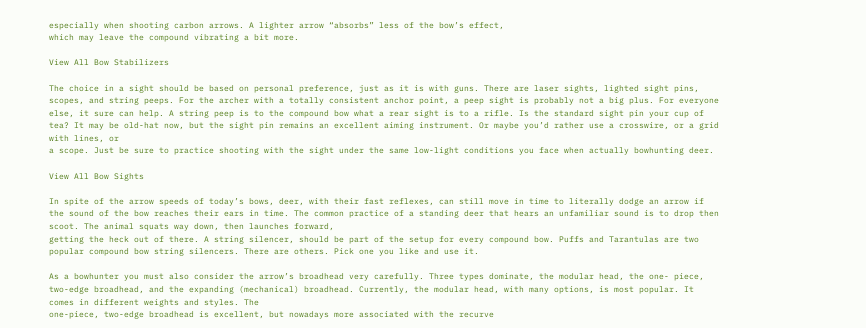especially when shooting carbon arrows. A lighter arrow “absorbs” less of the bow’s effect,
which may leave the compound vibrating a bit more.

View All Bow Stabilizers

The choice in a sight should be based on personal preference, just as it is with guns. There are laser sights, lighted sight pins, scopes, and string peeps. For the archer with a totally consistent anchor point, a peep sight is probably not a big plus. For everyone else, it sure can help. A string peep is to the compound bow what a rear sight is to a rifle. Is the standard sight pin your cup of tea? It may be old-hat now, but the sight pin remains an excellent aiming instrument. Or maybe you’d rather use a crosswire, or a grid with lines, or
a scope. Just be sure to practice shooting with the sight under the same low-light conditions you face when actually bowhunting deer.

View All Bow Sights

In spite of the arrow speeds of today’s bows, deer, with their fast reflexes, can still move in time to literally dodge an arrow if the sound of the bow reaches their ears in time. The common practice of a standing deer that hears an unfamiliar sound is to drop then scoot. The animal squats way down, then launches forward,
getting the heck out of there. A string silencer, should be part of the setup for every compound bow. Puffs and Tarantulas are two popular compound bow string silencers. There are others. Pick one you like and use it.

As a bowhunter you must also consider the arrow’s broadhead very carefully. Three types dominate, the modular head, the one- piece, two-edge broadhead, and the expanding (mechanical) broadhead. Currently, the modular head, with many options, is most popular. It comes in different weights and styles. The
one-piece, two-edge broadhead is excellent, but nowadays more associated with the recurve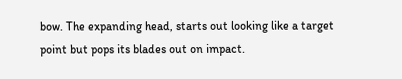bow. The expanding head, starts out looking like a target point but pops its blades out on impact.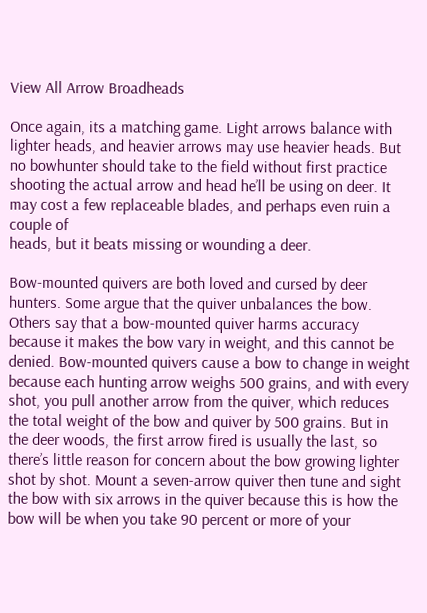View All Arrow Broadheads

Once again, its a matching game. Light arrows balance with lighter heads, and heavier arrows may use heavier heads. But no bowhunter should take to the field without first practice shooting the actual arrow and head he’ll be using on deer. It may cost a few replaceable blades, and perhaps even ruin a couple of
heads, but it beats missing or wounding a deer.

Bow-mounted quivers are both loved and cursed by deer hunters. Some argue that the quiver unbalances the bow. Others say that a bow-mounted quiver harms accuracy because it makes the bow vary in weight, and this cannot be denied. Bow-mounted quivers cause a bow to change in weight because each hunting arrow weighs 500 grains, and with every shot, you pull another arrow from the quiver, which reduces
the total weight of the bow and quiver by 500 grains. But in the deer woods, the first arrow fired is usually the last, so there’s little reason for concern about the bow growing lighter shot by shot. Mount a seven-arrow quiver then tune and sight the bow with six arrows in the quiver because this is how the bow will be when you take 90 percent or more of your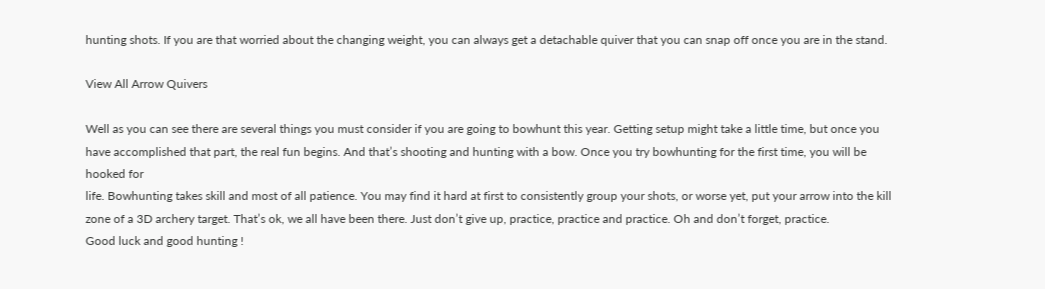hunting shots. If you are that worried about the changing weight, you can always get a detachable quiver that you can snap off once you are in the stand.

View All Arrow Quivers

Well as you can see there are several things you must consider if you are going to bowhunt this year. Getting setup might take a little time, but once you have accomplished that part, the real fun begins. And that’s shooting and hunting with a bow. Once you try bowhunting for the first time, you will be hooked for
life. Bowhunting takes skill and most of all patience. You may find it hard at first to consistently group your shots, or worse yet, put your arrow into the kill zone of a 3D archery target. That’s ok, we all have been there. Just don’t give up, practice, practice and practice. Oh and don’t forget, practice.
Good luck and good hunting !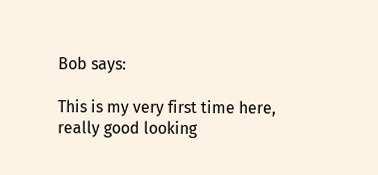Bob says:

This is my very first time here, really good looking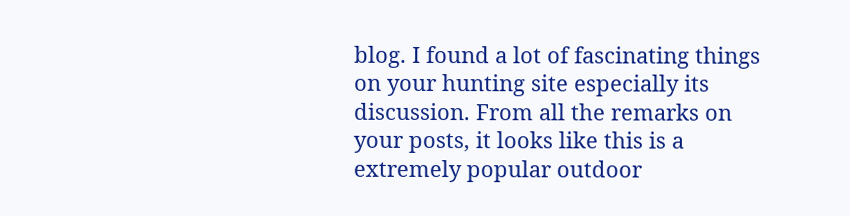blog. I found a lot of fascinating things on your hunting site especially its discussion. From all the remarks on your posts, it looks like this is a extremely popular outdoor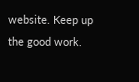website. Keep up the good work.